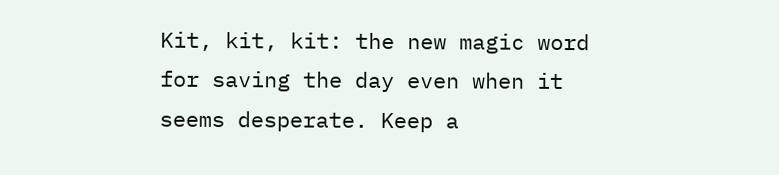Kit, kit, kit: the new magic word for saving the day even when it seems desperate. Keep a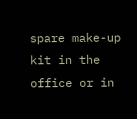spare make-up kit in the office or in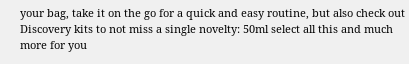your bag, take it on the go for a quick and easy routine, but also check out Discovery kits to not miss a single novelty: 50ml select all this and much more for you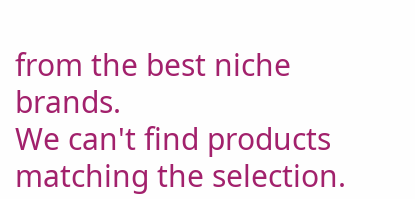from the best niche brands.
We can't find products matching the selection.